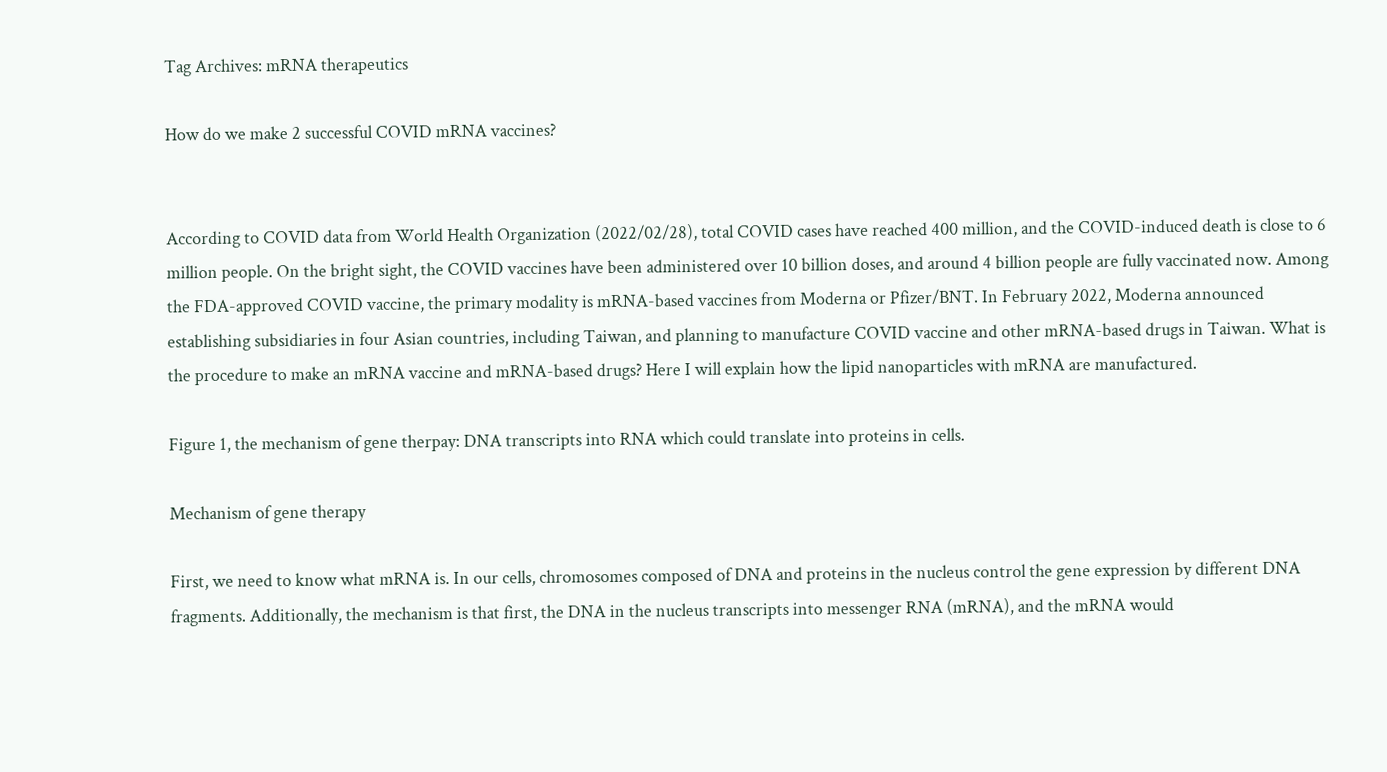Tag Archives: mRNA therapeutics

How do we make 2 successful COVID mRNA vaccines?


According to COVID data from World Health Organization (2022/02/28), total COVID cases have reached 400 million, and the COVID-induced death is close to 6 million people. On the bright sight, the COVID vaccines have been administered over 10 billion doses, and around 4 billion people are fully vaccinated now. Among the FDA-approved COVID vaccine, the primary modality is mRNA-based vaccines from Moderna or Pfizer/BNT. In February 2022, Moderna announced establishing subsidiaries in four Asian countries, including Taiwan, and planning to manufacture COVID vaccine and other mRNA-based drugs in Taiwan. What is the procedure to make an mRNA vaccine and mRNA-based drugs? Here I will explain how the lipid nanoparticles with mRNA are manufactured.

Figure 1, the mechanism of gene therpay: DNA transcripts into RNA which could translate into proteins in cells.

Mechanism of gene therapy

First, we need to know what mRNA is. In our cells, chromosomes composed of DNA and proteins in the nucleus control the gene expression by different DNA fragments. Additionally, the mechanism is that first, the DNA in the nucleus transcripts into messenger RNA (mRNA), and the mRNA would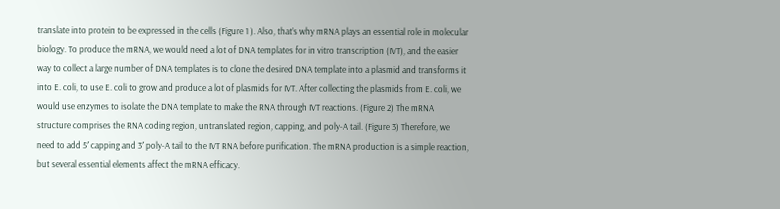translate into protein to be expressed in the cells (Figure 1 ). Also, that’s why mRNA plays an essential role in molecular biology. To produce the mRNA, we would need a lot of DNA templates for in vitro transcription (IVT), and the easier way to collect a large number of DNA templates is to clone the desired DNA template into a plasmid and transforms it into E. coli, to use E. coli to grow and produce a lot of plasmids for IVT. After collecting the plasmids from E. coli, we would use enzymes to isolate the DNA template to make the RNA through IVT reactions. (Figure 2) The mRNA structure comprises the RNA coding region, untranslated region, capping, and poly-A tail. (Figure 3) Therefore, we need to add 5′ capping and 3′ poly-A tail to the IVT RNA before purification. The mRNA production is a simple reaction, but several essential elements affect the mRNA efficacy.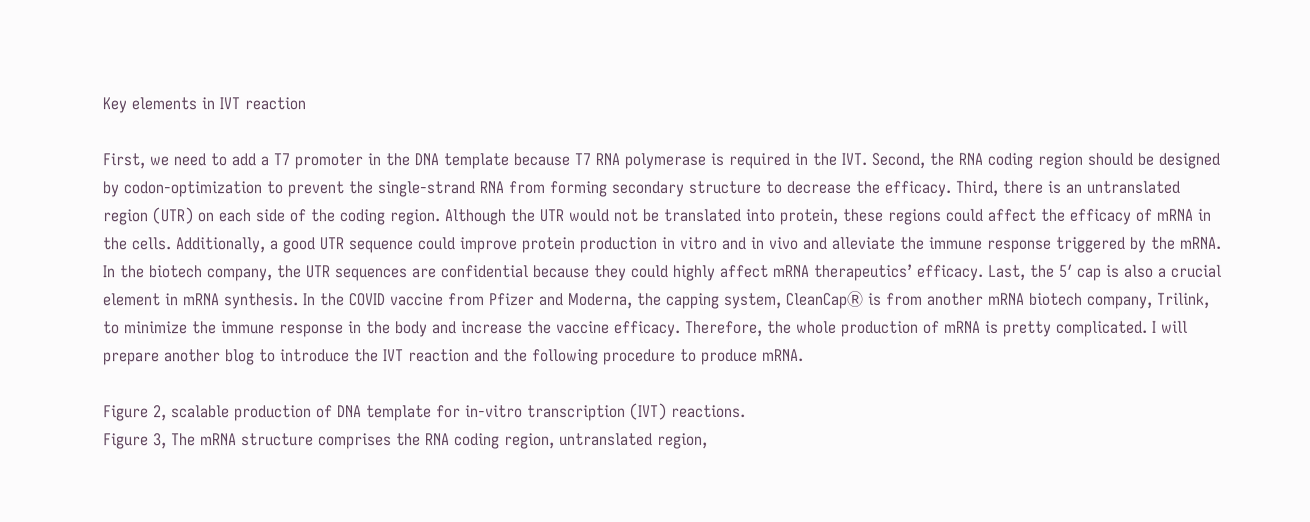Key elements in IVT reaction

First, we need to add a T7 promoter in the DNA template because T7 RNA polymerase is required in the IVT. Second, the RNA coding region should be designed by codon-optimization to prevent the single-strand RNA from forming secondary structure to decrease the efficacy. Third, there is an untranslated region (UTR) on each side of the coding region. Although the UTR would not be translated into protein, these regions could affect the efficacy of mRNA in the cells. Additionally, a good UTR sequence could improve protein production in vitro and in vivo and alleviate the immune response triggered by the mRNA. In the biotech company, the UTR sequences are confidential because they could highly affect mRNA therapeutics’ efficacy. Last, the 5′ cap is also a crucial element in mRNA synthesis. In the COVID vaccine from Pfizer and Moderna, the capping system, CleanCapⓇ is from another mRNA biotech company, Trilink, to minimize the immune response in the body and increase the vaccine efficacy. Therefore, the whole production of mRNA is pretty complicated. I will prepare another blog to introduce the IVT reaction and the following procedure to produce mRNA.

Figure 2, scalable production of DNA template for in-vitro transcription (IVT) reactions.
Figure 3, The mRNA structure comprises the RNA coding region, untranslated region,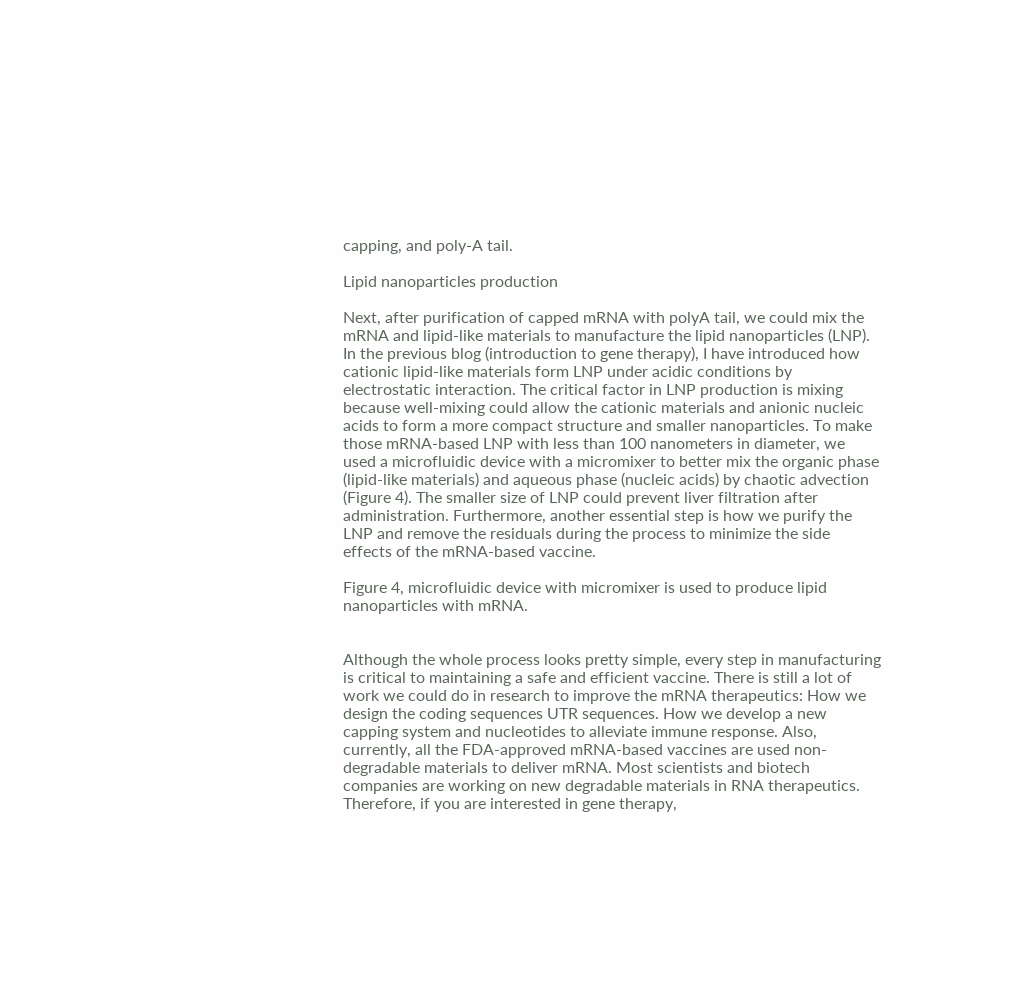capping, and poly-A tail.

Lipid nanoparticles production

Next, after purification of capped mRNA with polyA tail, we could mix the mRNA and lipid-like materials to manufacture the lipid nanoparticles (LNP). In the previous blog (introduction to gene therapy), I have introduced how cationic lipid-like materials form LNP under acidic conditions by electrostatic interaction. The critical factor in LNP production is mixing because well-mixing could allow the cationic materials and anionic nucleic acids to form a more compact structure and smaller nanoparticles. To make those mRNA-based LNP with less than 100 nanometers in diameter, we used a microfluidic device with a micromixer to better mix the organic phase (lipid-like materials) and aqueous phase (nucleic acids) by chaotic advection (Figure 4). The smaller size of LNP could prevent liver filtration after administration. Furthermore, another essential step is how we purify the LNP and remove the residuals during the process to minimize the side effects of the mRNA-based vaccine.

Figure 4, microfluidic device with micromixer is used to produce lipid nanoparticles with mRNA.


Although the whole process looks pretty simple, every step in manufacturing is critical to maintaining a safe and efficient vaccine. There is still a lot of work we could do in research to improve the mRNA therapeutics: How we design the coding sequences UTR sequences. How we develop a new capping system and nucleotides to alleviate immune response. Also, currently, all the FDA-approved mRNA-based vaccines are used non-degradable materials to deliver mRNA. Most scientists and biotech companies are working on new degradable materials in RNA therapeutics. Therefore, if you are interested in gene therapy,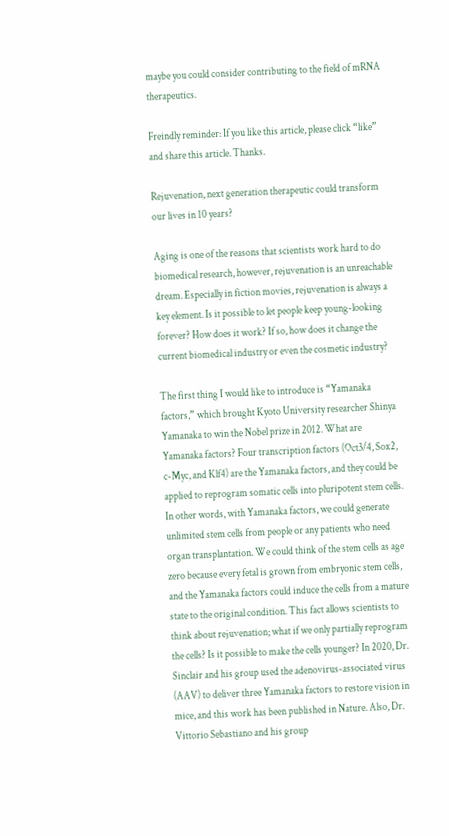maybe you could consider contributing to the field of mRNA therapeutics.

Freindly reminder: If you like this article, please click “like” and share this article. Thanks.

Rejuvenation, next generation therapeutic could transform our lives in 10 years?

Aging is one of the reasons that scientists work hard to do biomedical research, however, rejuvenation is an unreachable dream. Especially in fiction movies, rejuvenation is always a key element. Is it possible to let people keep young-looking forever? How does it work? If so, how does it change the current biomedical industry or even the cosmetic industry?

The first thing I would like to introduce is “Yamanaka factors,” which brought Kyoto University researcher Shinya Yamanaka to win the Nobel prize in 2012. What are Yamanaka factors? Four transcription factors (Oct3/4, Sox2, c-Myc, and Klf4) are the Yamanaka factors, and they could be applied to reprogram somatic cells into pluripotent stem cells. In other words, with Yamanaka factors, we could generate unlimited stem cells from people or any patients who need organ transplantation. We could think of the stem cells as age zero because every fetal is grown from embryonic stem cells, and the Yamanaka factors could induce the cells from a mature state to the original condition. This fact allows scientists to think about rejuvenation; what if we only partially reprogram the cells? Is it possible to make the cells younger? In 2020, Dr. Sinclair and his group used the adenovirus-associated virus (AAV) to deliver three Yamanaka factors to restore vision in mice, and this work has been published in Nature. Also, Dr. Vittorio Sebastiano and his group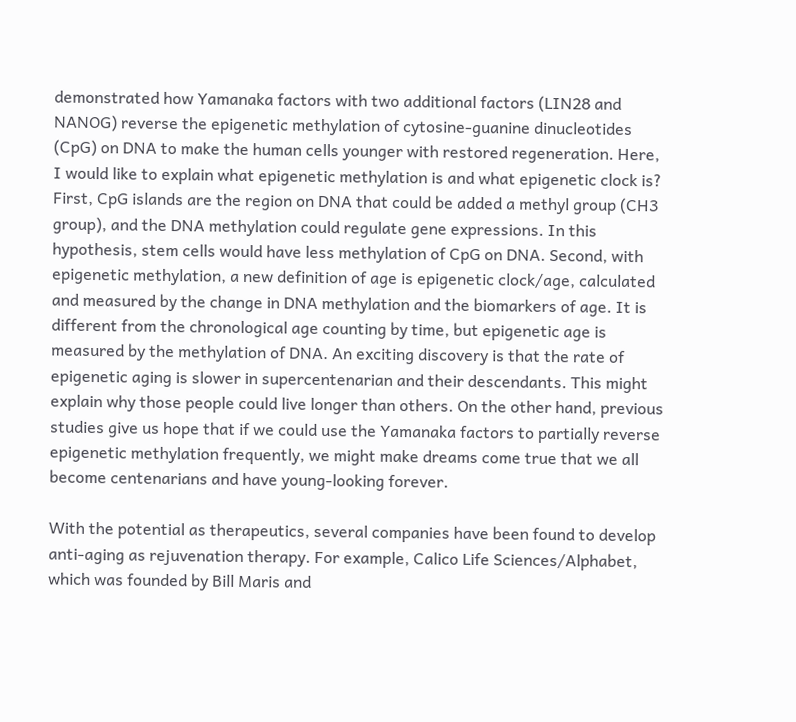demonstrated how Yamanaka factors with two additional factors (LIN28 and NANOG) reverse the epigenetic methylation of cytosine-guanine dinucleotides (CpG) on DNA to make the human cells younger with restored regeneration. Here, I would like to explain what epigenetic methylation is and what epigenetic clock is? First, CpG islands are the region on DNA that could be added a methyl group (CH3 group), and the DNA methylation could regulate gene expressions. In this hypothesis, stem cells would have less methylation of CpG on DNA. Second, with epigenetic methylation, a new definition of age is epigenetic clock/age, calculated and measured by the change in DNA methylation and the biomarkers of age. It is different from the chronological age counting by time, but epigenetic age is measured by the methylation of DNA. An exciting discovery is that the rate of epigenetic aging is slower in supercentenarian and their descendants. This might explain why those people could live longer than others. On the other hand, previous studies give us hope that if we could use the Yamanaka factors to partially reverse epigenetic methylation frequently, we might make dreams come true that we all become centenarians and have young-looking forever.

With the potential as therapeutics, several companies have been found to develop anti-aging as rejuvenation therapy. For example, Calico Life Sciences/Alphabet, which was founded by Bill Maris and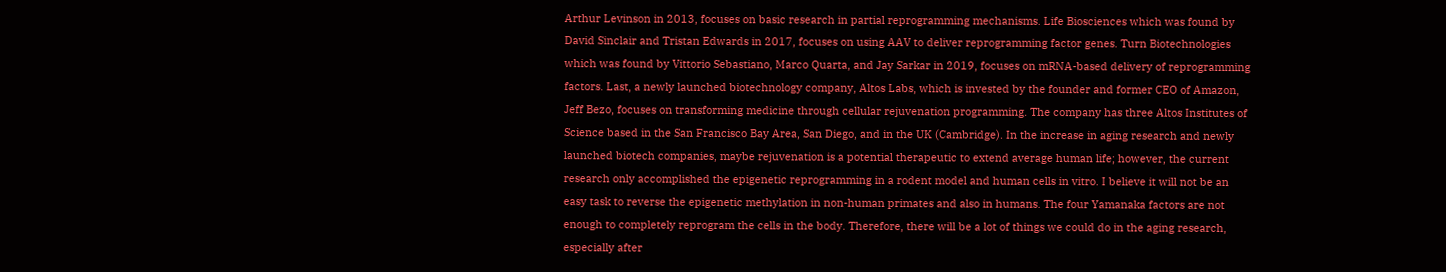Arthur Levinson in 2013, focuses on basic research in partial reprogramming mechanisms. Life Biosciences which was found by David Sinclair and Tristan Edwards in 2017, focuses on using AAV to deliver reprogramming factor genes. Turn Biotechnologies which was found by Vittorio Sebastiano, Marco Quarta, and Jay Sarkar in 2019, focuses on mRNA-based delivery of reprogramming factors. Last, a newly launched biotechnology company, Altos Labs, which is invested by the founder and former CEO of Amazon, Jeff Bezo, focuses on transforming medicine through cellular rejuvenation programming. The company has three Altos Institutes of Science based in the San Francisco Bay Area, San Diego, and in the UK (Cambridge). In the increase in aging research and newly launched biotech companies, maybe rejuvenation is a potential therapeutic to extend average human life; however, the current research only accomplished the epigenetic reprogramming in a rodent model and human cells in vitro. I believe it will not be an easy task to reverse the epigenetic methylation in non-human primates and also in humans. The four Yamanaka factors are not enough to completely reprogram the cells in the body. Therefore, there will be a lot of things we could do in the aging research, especially after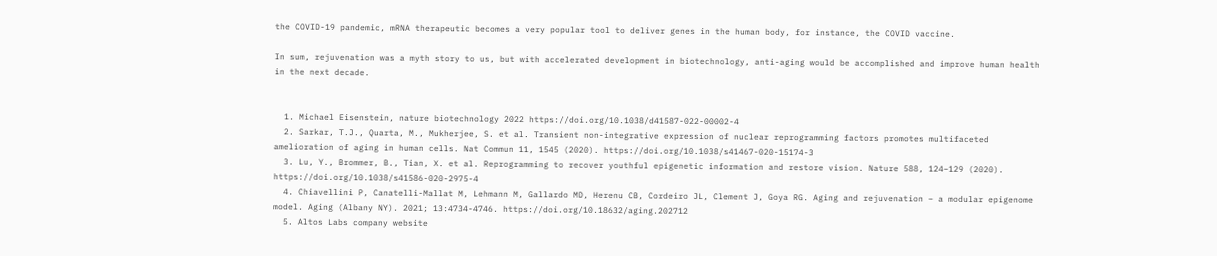the COVID-19 pandemic, mRNA therapeutic becomes a very popular tool to deliver genes in the human body, for instance, the COVID vaccine.

In sum, rejuvenation was a myth story to us, but with accelerated development in biotechnology, anti-aging would be accomplished and improve human health in the next decade.


  1. Michael Eisenstein, nature biotechnology 2022 https://doi.org/10.1038/d41587-022-00002-4
  2. Sarkar, T.J., Quarta, M., Mukherjee, S. et al. Transient non-integrative expression of nuclear reprogramming factors promotes multifaceted amelioration of aging in human cells. Nat Commun 11, 1545 (2020). https://doi.org/10.1038/s41467-020-15174-3
  3. Lu, Y., Brommer, B., Tian, X. et al. Reprogramming to recover youthful epigenetic information and restore vision. Nature 588, 124–129 (2020). https://doi.org/10.1038/s41586-020-2975-4
  4. Chiavellini P, Canatelli-Mallat M, Lehmann M, Gallardo MD, Herenu CB, Cordeiro JL, Clement J, Goya RG. Aging and rejuvenation – a modular epigenome model. Aging (Albany NY). 2021; 13:4734-4746. https://doi.org/10.18632/aging.202712
  5. Altos Labs company website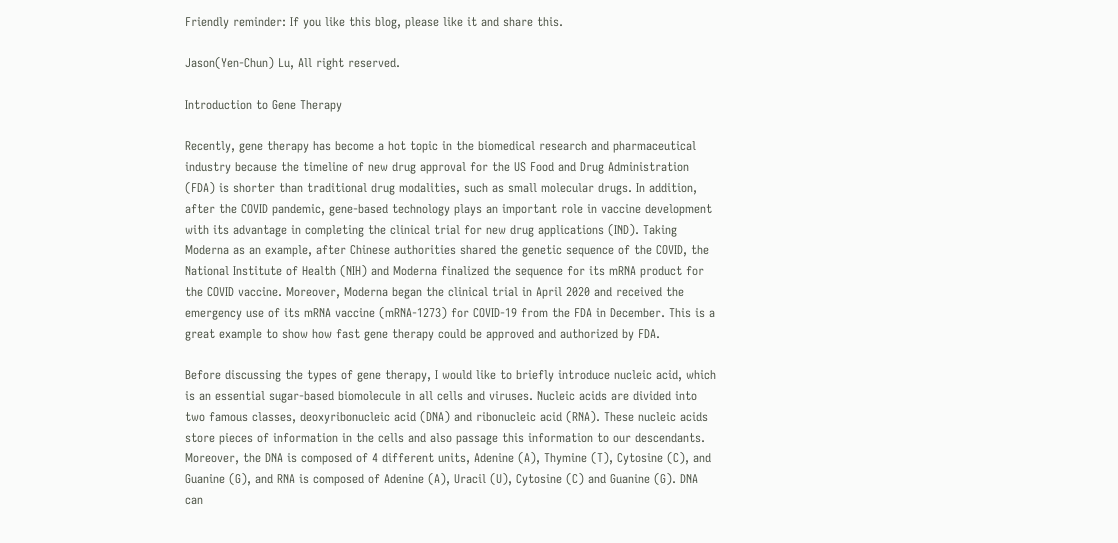Friendly reminder: If you like this blog, please like it and share this.

Jason(Yen-Chun) Lu, All right reserved.

Introduction to Gene Therapy

Recently, gene therapy has become a hot topic in the biomedical research and pharmaceutical industry because the timeline of new drug approval for the US Food and Drug Administration (FDA) is shorter than traditional drug modalities, such as small molecular drugs. In addition, after the COVID pandemic, gene-based technology plays an important role in vaccine development with its advantage in completing the clinical trial for new drug applications (IND). Taking Moderna as an example, after Chinese authorities shared the genetic sequence of the COVID, the National Institute of Health (NIH) and Moderna finalized the sequence for its mRNA product for the COVID vaccine. Moreover, Moderna began the clinical trial in April 2020 and received the emergency use of its mRNA vaccine (mRNA-1273) for COVID-19 from the FDA in December. This is a great example to show how fast gene therapy could be approved and authorized by FDA.

Before discussing the types of gene therapy, I would like to briefly introduce nucleic acid, which is an essential sugar-based biomolecule in all cells and viruses. Nucleic acids are divided into two famous classes, deoxyribonucleic acid (DNA) and ribonucleic acid (RNA). These nucleic acids store pieces of information in the cells and also passage this information to our descendants. Moreover, the DNA is composed of 4 different units, Adenine (A), Thymine (T), Cytosine (C), and Guanine (G), and RNA is composed of Adenine (A), Uracil (U), Cytosine (C) and Guanine (G). DNA can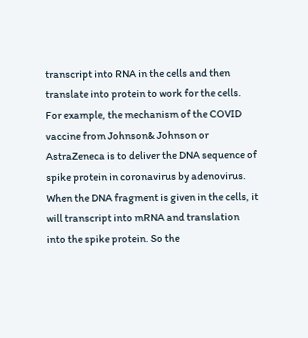transcript into RNA in the cells and then translate into protein to work for the cells. For example, the mechanism of the COVID vaccine from Johnson& Johnson or AstraZeneca is to deliver the DNA sequence of spike protein in coronavirus by adenovirus. When the DNA fragment is given in the cells, it will transcript into mRNA and translation into the spike protein. So the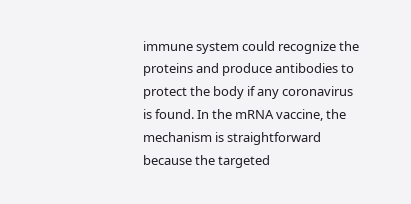immune system could recognize the proteins and produce antibodies to protect the body if any coronavirus is found. In the mRNA vaccine, the mechanism is straightforward because the targeted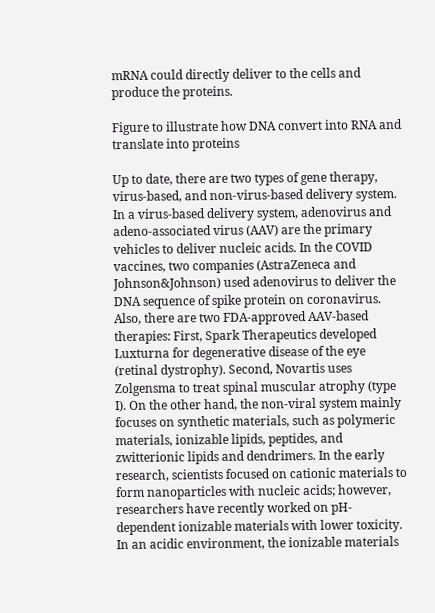mRNA could directly deliver to the cells and produce the proteins.

Figure to illustrate how DNA convert into RNA and translate into proteins

Up to date, there are two types of gene therapy, virus-based, and non-virus-based delivery system. In a virus-based delivery system, adenovirus and adeno-associated virus (AAV) are the primary vehicles to deliver nucleic acids. In the COVID vaccines, two companies (AstraZeneca and Johnson&Johnson) used adenovirus to deliver the DNA sequence of spike protein on coronavirus. Also, there are two FDA-approved AAV-based therapies: First, Spark Therapeutics developed Luxturna for degenerative disease of the eye (retinal dystrophy). Second, Novartis uses Zolgensma to treat spinal muscular atrophy (type I). On the other hand, the non-viral system mainly focuses on synthetic materials, such as polymeric materials, ionizable lipids, peptides, and zwitterionic lipids and dendrimers. In the early research, scientists focused on cationic materials to form nanoparticles with nucleic acids; however, researchers have recently worked on pH-dependent ionizable materials with lower toxicity. In an acidic environment, the ionizable materials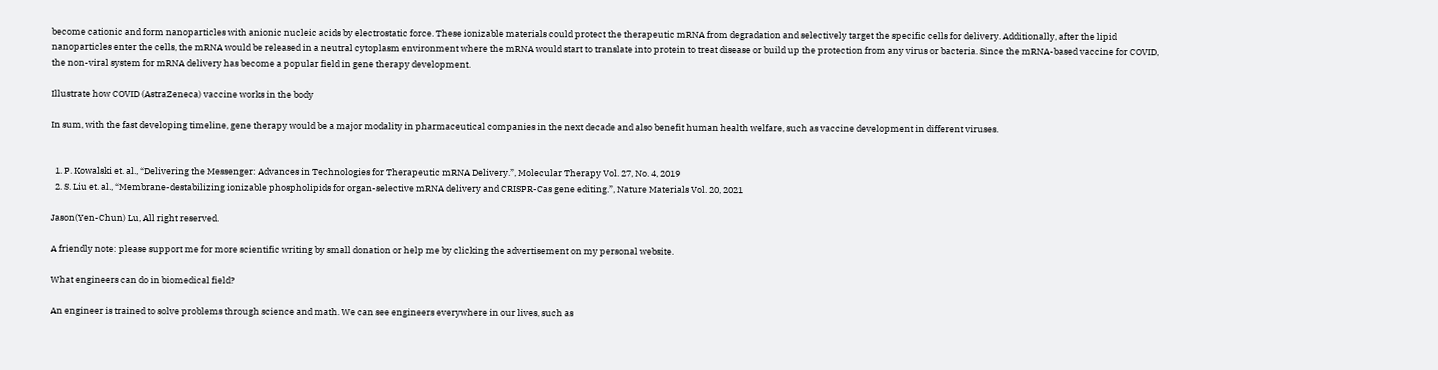become cationic and form nanoparticles with anionic nucleic acids by electrostatic force. These ionizable materials could protect the therapeutic mRNA from degradation and selectively target the specific cells for delivery. Additionally, after the lipid nanoparticles enter the cells, the mRNA would be released in a neutral cytoplasm environment where the mRNA would start to translate into protein to treat disease or build up the protection from any virus or bacteria. Since the mRNA-based vaccine for COVID, the non-viral system for mRNA delivery has become a popular field in gene therapy development.

Illustrate how COVID (AstraZeneca) vaccine works in the body

In sum, with the fast developing timeline, gene therapy would be a major modality in pharmaceutical companies in the next decade and also benefit human health welfare, such as vaccine development in different viruses.


  1. P. Kowalski et. al., “Delivering the Messenger: Advances in Technologies for Therapeutic mRNA Delivery.”, Molecular Therapy Vol. 27, No. 4, 2019
  2. S. Liu et. al., “Membrane-destabilizing ionizable phospholipids for organ-selective mRNA delivery and CRISPR-Cas gene editing.”, Nature Materials Vol. 20, 2021

Jason(Yen-Chun) Lu, All right reserved.

A friendly note: please support me for more scientific writing by small donation or help me by clicking the advertisement on my personal website.

What engineers can do in biomedical field?

An engineer is trained to solve problems through science and math. We can see engineers everywhere in our lives, such as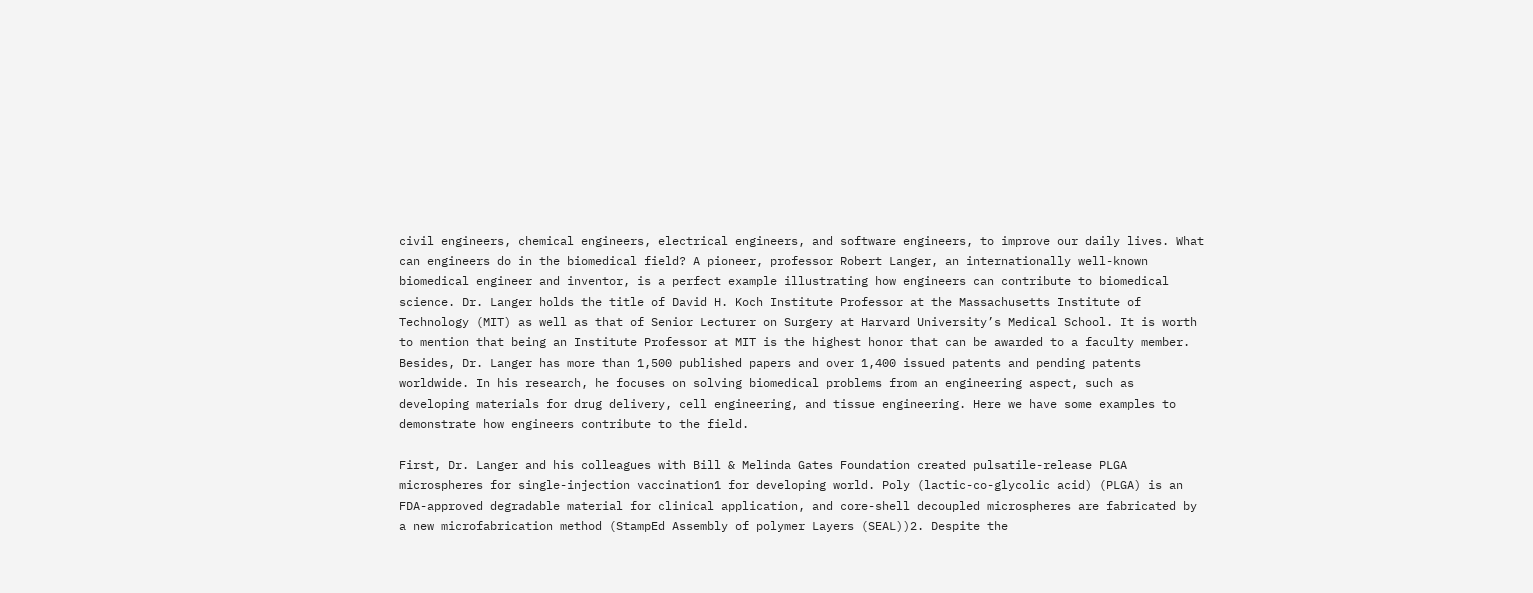civil engineers, chemical engineers, electrical engineers, and software engineers, to improve our daily lives. What can engineers do in the biomedical field? A pioneer, professor Robert Langer, an internationally well-known biomedical engineer and inventor, is a perfect example illustrating how engineers can contribute to biomedical science. Dr. Langer holds the title of David H. Koch Institute Professor at the Massachusetts Institute of Technology (MIT) as well as that of Senior Lecturer on Surgery at Harvard University’s Medical School. It is worth to mention that being an Institute Professor at MIT is the highest honor that can be awarded to a faculty member. Besides, Dr. Langer has more than 1,500 published papers and over 1,400 issued patents and pending patents worldwide. In his research, he focuses on solving biomedical problems from an engineering aspect, such as developing materials for drug delivery, cell engineering, and tissue engineering. Here we have some examples to demonstrate how engineers contribute to the field.

First, Dr. Langer and his colleagues with Bill & Melinda Gates Foundation created pulsatile-release PLGA microspheres for single-injection vaccination1 for developing world. Poly (lactic-co-glycolic acid) (PLGA) is an FDA-approved degradable material for clinical application, and core-shell decoupled microspheres are fabricated by a new microfabrication method (StampEd Assembly of polymer Layers (SEAL))2. Despite the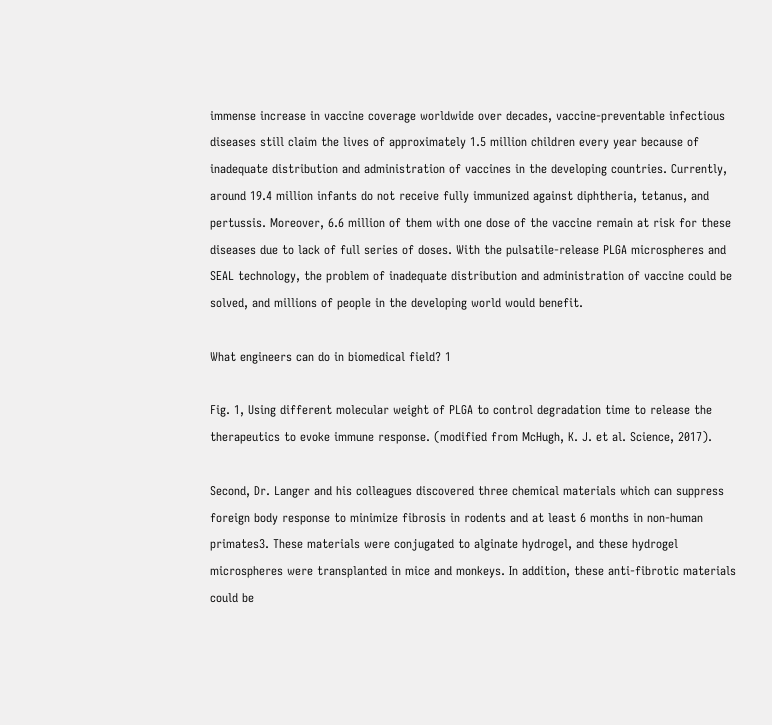immense increase in vaccine coverage worldwide over decades, vaccine-preventable infectious diseases still claim the lives of approximately 1.5 million children every year because of inadequate distribution and administration of vaccines in the developing countries. Currently, around 19.4 million infants do not receive fully immunized against diphtheria, tetanus, and pertussis. Moreover, 6.6 million of them with one dose of the vaccine remain at risk for these diseases due to lack of full series of doses. With the pulsatile-release PLGA microspheres and SEAL technology, the problem of inadequate distribution and administration of vaccine could be solved, and millions of people in the developing world would benefit.

What engineers can do in biomedical field? 1

Fig. 1, Using different molecular weight of PLGA to control degradation time to release the therapeutics to evoke immune response. (modified from McHugh, K. J. et al. Science, 2017).

Second, Dr. Langer and his colleagues discovered three chemical materials which can suppress foreign body response to minimize fibrosis in rodents and at least 6 months in non-human primates3. These materials were conjugated to alginate hydrogel, and these hydrogel microspheres were transplanted in mice and monkeys. In addition, these anti-fibrotic materials could be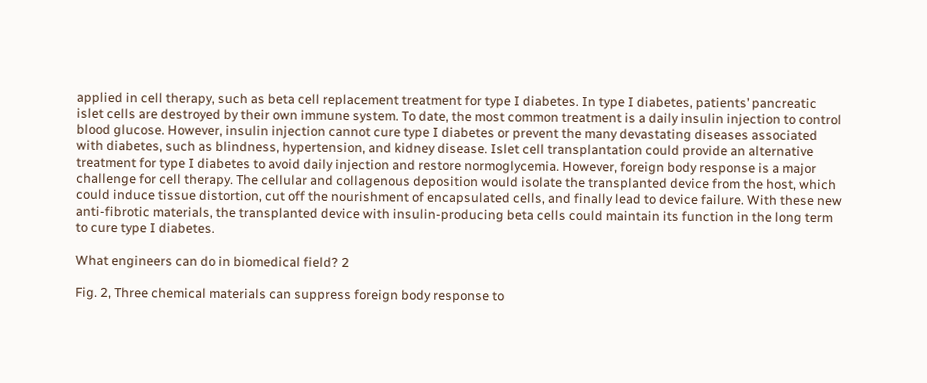applied in cell therapy, such as beta cell replacement treatment for type I diabetes. In type I diabetes, patients’ pancreatic islet cells are destroyed by their own immune system. To date, the most common treatment is a daily insulin injection to control blood glucose. However, insulin injection cannot cure type I diabetes or prevent the many devastating diseases associated with diabetes, such as blindness, hypertension, and kidney disease. Islet cell transplantation could provide an alternative treatment for type I diabetes to avoid daily injection and restore normoglycemia. However, foreign body response is a major challenge for cell therapy. The cellular and collagenous deposition would isolate the transplanted device from the host, which could induce tissue distortion, cut off the nourishment of encapsulated cells, and finally lead to device failure. With these new anti-fibrotic materials, the transplanted device with insulin-producing beta cells could maintain its function in the long term to cure type I diabetes.

What engineers can do in biomedical field? 2

Fig. 2, Three chemical materials can suppress foreign body response to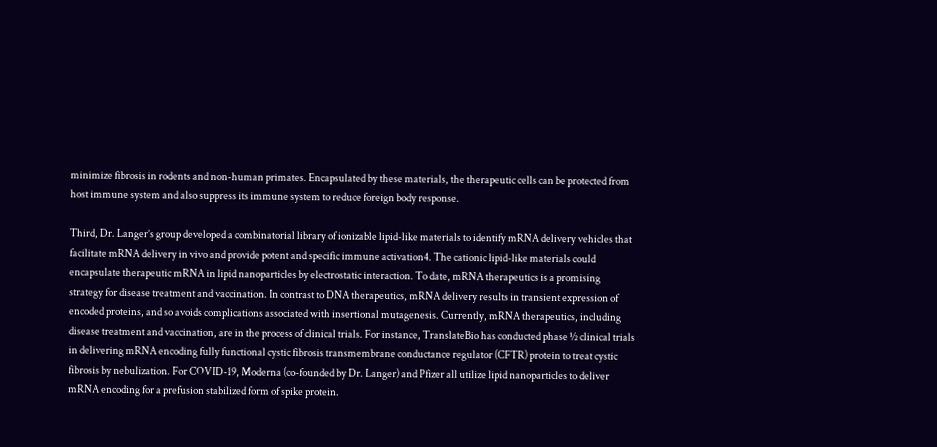minimize fibrosis in rodents and non-human primates. Encapsulated by these materials, the therapeutic cells can be protected from host immune system and also suppress its immune system to reduce foreign body response.

Third, Dr. Langer’s group developed a combinatorial library of ionizable lipid-like materials to identify mRNA delivery vehicles that facilitate mRNA delivery in vivo and provide potent and specific immune activation4. The cationic lipid-like materials could encapsulate therapeutic mRNA in lipid nanoparticles by electrostatic interaction. To date, mRNA therapeutics is a promising strategy for disease treatment and vaccination. In contrast to DNA therapeutics, mRNA delivery results in transient expression of encoded proteins, and so avoids complications associated with insertional mutagenesis. Currently, mRNA therapeutics, including disease treatment and vaccination, are in the process of clinical trials. For instance, TranslateBio has conducted phase ½ clinical trials in delivering mRNA encoding fully functional cystic fibrosis transmembrane conductance regulator (CFTR) protein to treat cystic fibrosis by nebulization. For COVID-19, Moderna (co-founded by Dr. Langer) and Pfizer all utilize lipid nanoparticles to deliver mRNA encoding for a prefusion stabilized form of spike protein.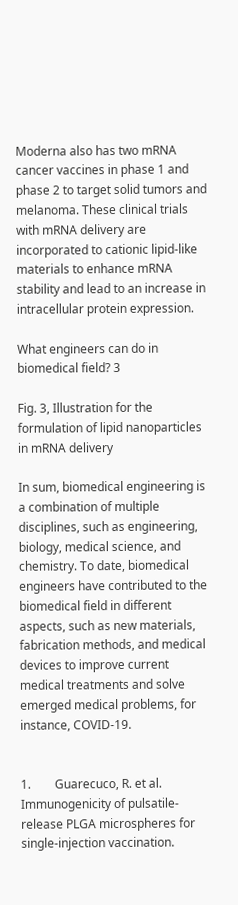Moderna also has two mRNA cancer vaccines in phase 1 and phase 2 to target solid tumors and melanoma. These clinical trials with mRNA delivery are incorporated to cationic lipid-like materials to enhance mRNA stability and lead to an increase in intracellular protein expression.

What engineers can do in biomedical field? 3

Fig. 3, Illustration for the formulation of lipid nanoparticles in mRNA delivery

In sum, biomedical engineering is a combination of multiple disciplines, such as engineering, biology, medical science, and chemistry. To date, biomedical engineers have contributed to the biomedical field in different aspects, such as new materials, fabrication methods, and medical devices to improve current medical treatments and solve emerged medical problems, for instance, COVID-19.


1.        Guarecuco, R. et al. Immunogenicity of pulsatile-release PLGA microspheres for single-injection vaccination.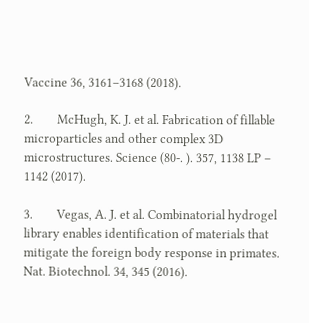Vaccine 36, 3161–3168 (2018).

2.        McHugh, K. J. et al. Fabrication of fillable microparticles and other complex 3D microstructures. Science (80-. ). 357, 1138 LP – 1142 (2017).

3.        Vegas, A. J. et al. Combinatorial hydrogel library enables identification of materials that mitigate the foreign body response in primates. Nat. Biotechnol. 34, 345 (2016).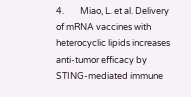4.        Miao, L. et al. Delivery of mRNA vaccines with heterocyclic lipids increases anti-tumor efficacy by STING-mediated immune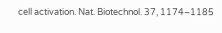cell activation. Nat. Biotechnol. 37, 1174–1185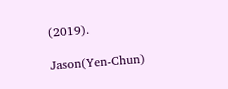(2019).

Jason(Yen-Chun)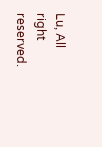Lu, All right reserved.